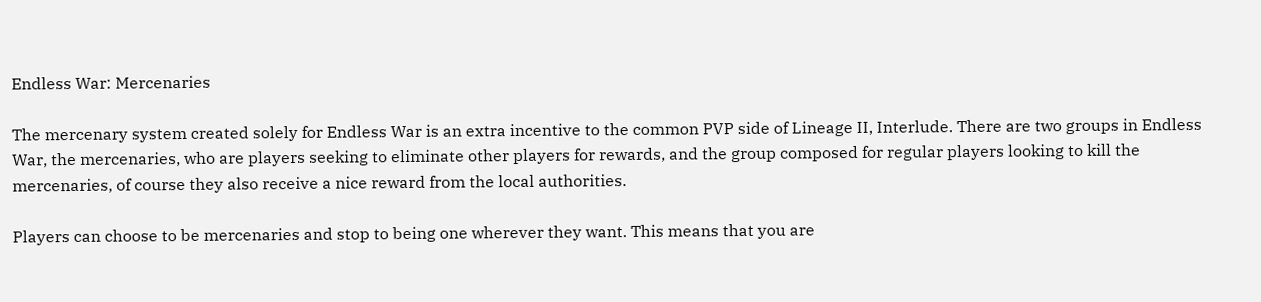Endless War: Mercenaries

The mercenary system created solely for Endless War is an extra incentive to the common PVP side of Lineage II, Interlude. There are two groups in Endless War, the mercenaries, who are players seeking to eliminate other players for rewards, and the group composed for regular players looking to kill the mercenaries, of course they also receive a nice reward from the local authorities.

Players can choose to be mercenaries and stop to being one wherever they want. This means that you are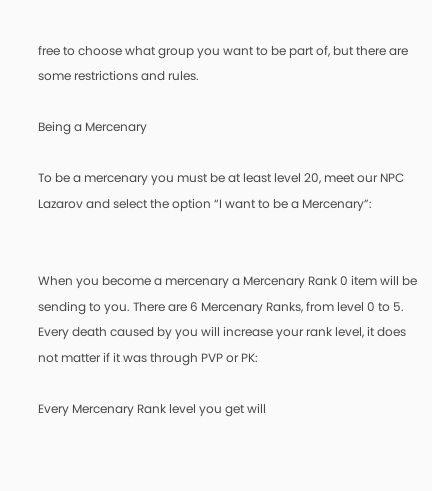free to choose what group you want to be part of, but there are some restrictions and rules.

Being a Mercenary

To be a mercenary you must be at least level 20, meet our NPC Lazarov and select the option “I want to be a Mercenary”:


When you become a mercenary a Mercenary Rank 0 item will be sending to you. There are 6 Mercenary Ranks, from level 0 to 5. Every death caused by you will increase your rank level, it does not matter if it was through PVP or PK:

Every Mercenary Rank level you get will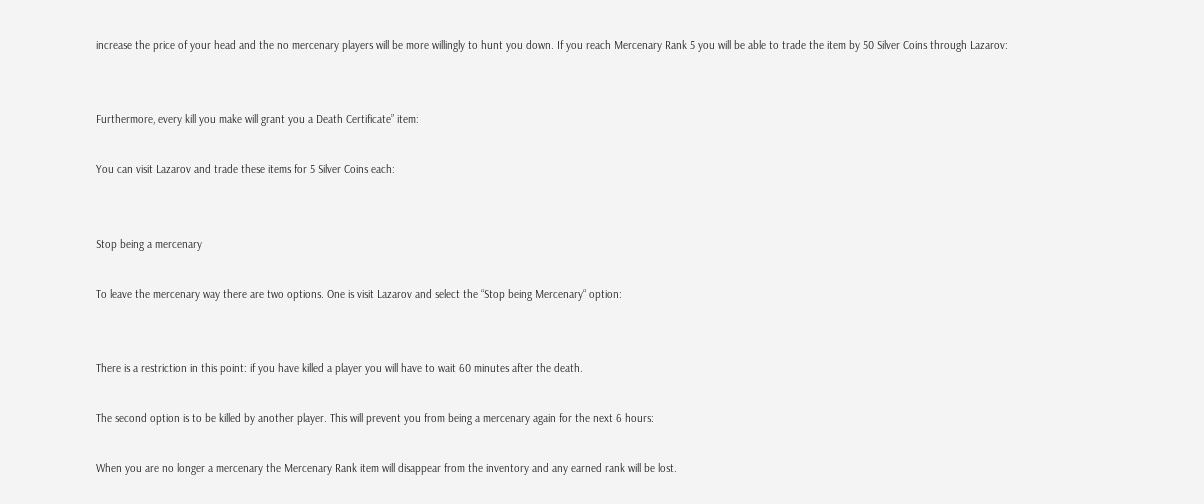increase the price of your head and the no mercenary players will be more willingly to hunt you down. If you reach Mercenary Rank 5 you will be able to trade the item by 50 Silver Coins through Lazarov:


Furthermore, every kill you make will grant you a Death Certificate” item:

You can visit Lazarov and trade these items for 5 Silver Coins each:


Stop being a mercenary

To leave the mercenary way there are two options. One is visit Lazarov and select the “Stop being Mercenary“ option:


There is a restriction in this point: if you have killed a player you will have to wait 60 minutes after the death.

The second option is to be killed by another player. This will prevent you from being a mercenary again for the next 6 hours:

When you are no longer a mercenary the Mercenary Rank item will disappear from the inventory and any earned rank will be lost.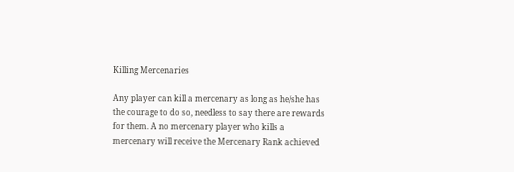Killing Mercenaries

Any player can kill a mercenary as long as he/she has the courage to do so, needless to say there are rewards for them. A no mercenary player who kills a mercenary will receive the Mercenary Rank achieved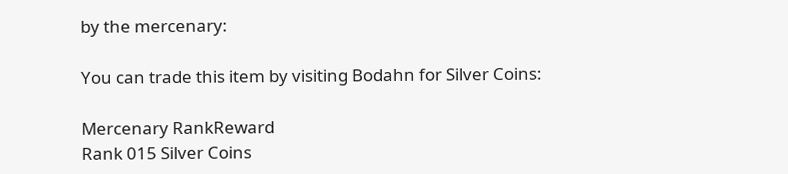by the mercenary:

You can trade this item by visiting Bodahn for Silver Coins:

Mercenary RankReward
Rank 015 Silver Coins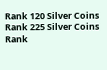Rank 120 Silver Coins
Rank 225 Silver Coins
Rank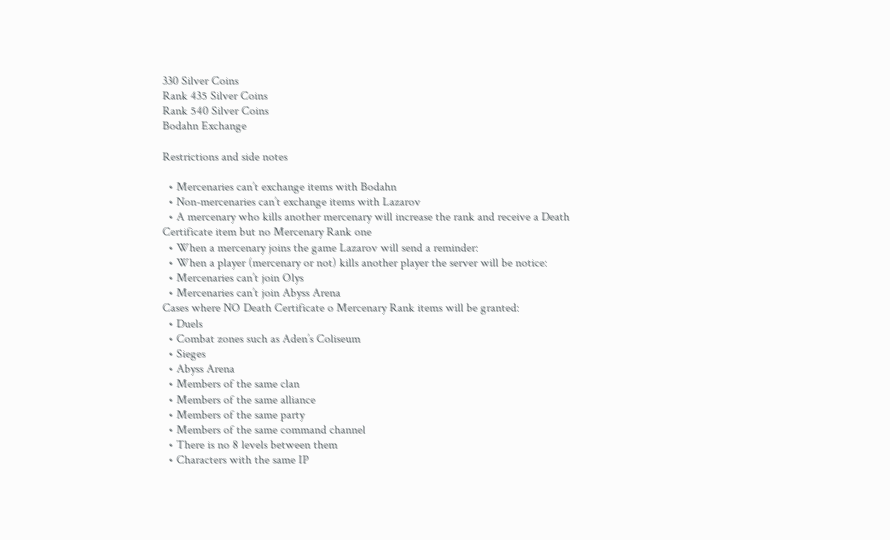330 Silver Coins
Rank 435 Silver Coins
Rank 540 Silver Coins
Bodahn Exchange

Restrictions and side notes

  • Mercenaries can’t exchange items with Bodahn
  • Non-mercenaries can’t exchange items with Lazarov
  • A mercenary who kills another mercenary will increase the rank and receive a Death Certificate item but no Mercenary Rank one
  • When a mercenary joins the game Lazarov will send a reminder:
  • When a player (mercenary or not) kills another player the server will be notice:
  • Mercenaries can’t join Olys
  • Mercenaries can’t join Abyss Arena
Cases where NO Death Certificate o Mercenary Rank items will be granted:
  • Duels
  • Combat zones such as Aden’s Coliseum
  • Sieges
  • Abyss Arena
  • Members of the same clan
  • Members of the same alliance
  • Members of the same party
  • Members of the same command channel
  • There is no 8 levels between them
  • Characters with the same IP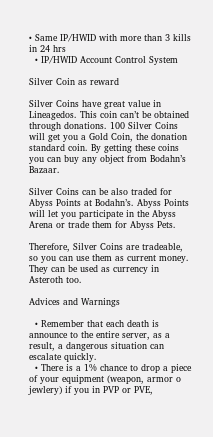• Same IP/HWID with more than 3 kills in 24 hrs
  • IP/HWID Account Control System

Silver Coin as reward

Silver Coins have great value in Lineagedos. This coin can’t be obtained through donations. 100 Silver Coins will get you a Gold Coin, the donation standard coin. By getting these coins you can buy any object from Bodahn’s Bazaar.

Silver Coins can be also traded for Abyss Points at Bodahn’s. Abyss Points will let you participate in the Abyss Arena or trade them for Abyss Pets.

Therefore, Silver Coins are tradeable, so you can use them as current money. They can be used as currency in Asteroth too.

Advices and Warnings

  • Remember that each death is announce to the entire server, as a result, a dangerous situation can escalate quickly.
  • There is a 1% chance to drop a piece of your equipment (weapon, armor o jewlery) if you in PVP or PVE,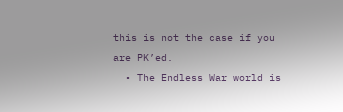this is not the case if you are PK’ed.
  • The Endless War world is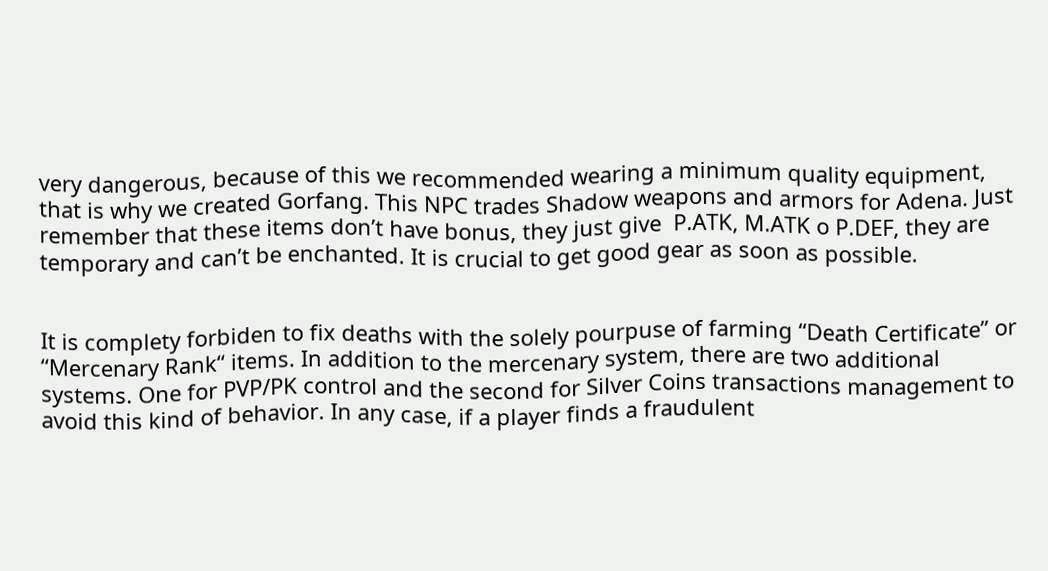very dangerous, because of this we recommended wearing a minimum quality equipment, that is why we created Gorfang. This NPC trades Shadow weapons and armors for Adena. Just remember that these items don’t have bonus, they just give  P.ATK, M.ATK o P.DEF, they are temporary and can’t be enchanted. It is crucial to get good gear as soon as possible.


It is complety forbiden to fix deaths with the solely pourpuse of farming “Death Certificate” or “Mercenary Rank“ items. In addition to the mercenary system, there are two additional systems. One for PVP/PK control and the second for Silver Coins transactions management to avoid this kind of behavior. In any case, if a player finds a fraudulent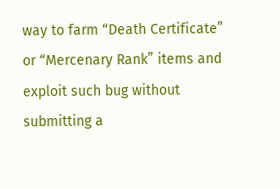way to farm “Death Certificate” or “Mercenary Rank” items and exploit such bug without submitting a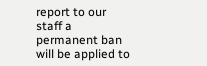report to our staff a permanent ban will be applied to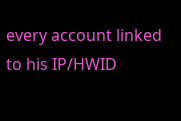every account linked to his IP/HWID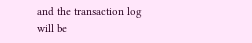and the transaction log will be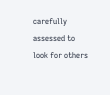carefully assessed to look for others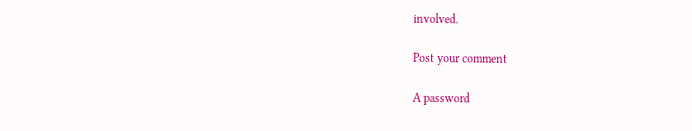involved.

Post your comment

A password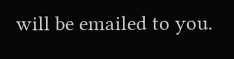will be emailed to you.